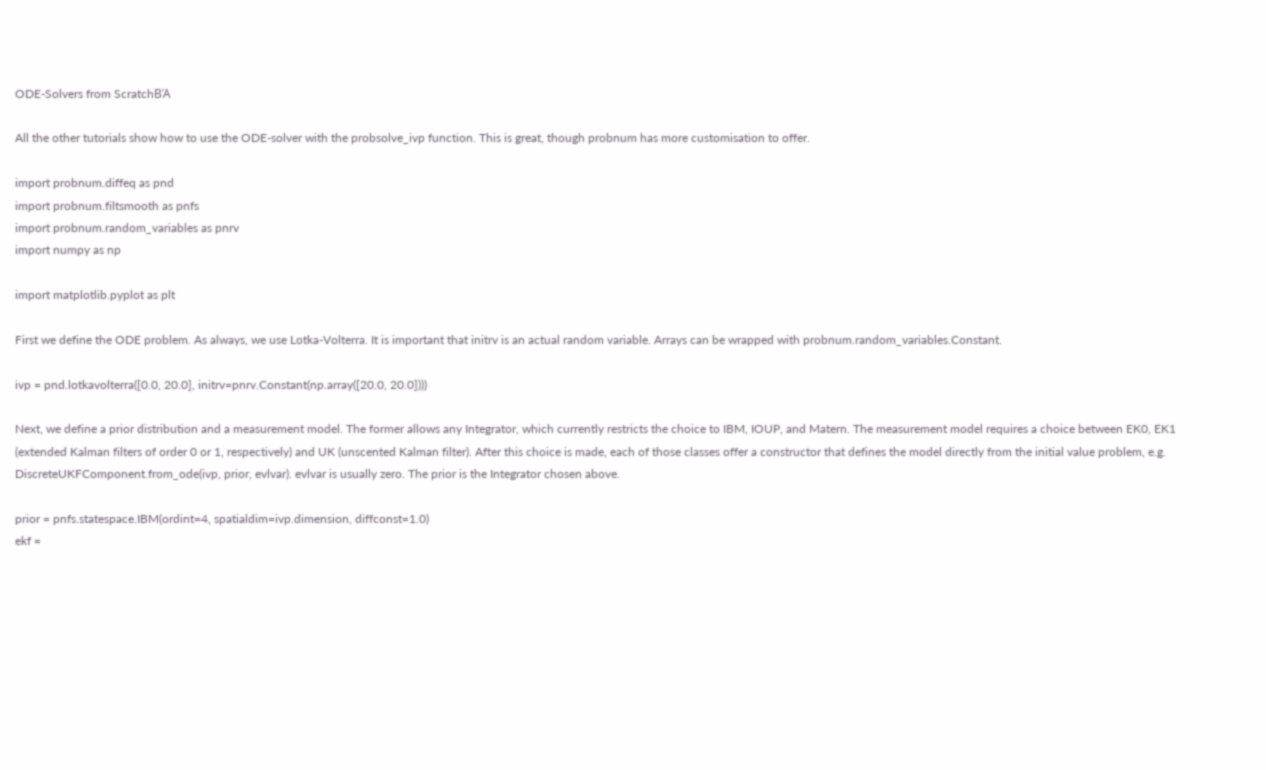ODE-Solvers from ScratchΒΆ

All the other tutorials show how to use the ODE-solver with the probsolve_ivp function. This is great, though probnum has more customisation to offer.

import probnum.diffeq as pnd
import probnum.filtsmooth as pnfs
import probnum.random_variables as pnrv
import numpy as np

import matplotlib.pyplot as plt

First we define the ODE problem. As always, we use Lotka-Volterra. It is important that initrv is an actual random variable. Arrays can be wrapped with probnum.random_variables.Constant.

ivp = pnd.lotkavolterra([0.0, 20.0], initrv=pnrv.Constant(np.array([20.0, 20.0])))

Next, we define a prior distribution and a measurement model. The former allows any Integrator, which currently restricts the choice to IBM, IOUP, and Matern. The measurement model requires a choice between EK0, EK1 (extended Kalman filters of order 0 or 1, respectively) and UK (unscented Kalman filter). After this choice is made, each of those classes offer a constructor that defines the model directly from the initial value problem, e.g. DiscreteUKFComponent.from_ode(ivp, prior, evlvar). evlvar is usually zero. The prior is the Integrator chosen above.

prior = pnfs.statespace.IBM(ordint=4, spatialdim=ivp.dimension, diffconst=1.0)
ekf =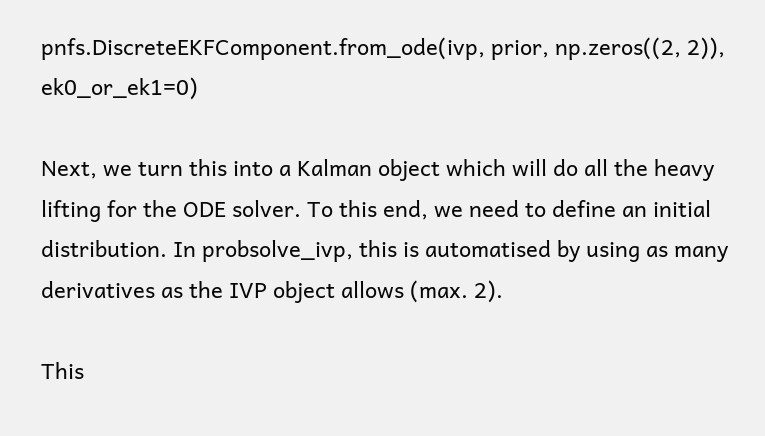pnfs.DiscreteEKFComponent.from_ode(ivp, prior, np.zeros((2, 2)), ek0_or_ek1=0)

Next, we turn this into a Kalman object which will do all the heavy lifting for the ODE solver. To this end, we need to define an initial distribution. In probsolve_ivp, this is automatised by using as many derivatives as the IVP object allows (max. 2).

This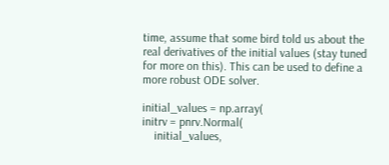time, assume that some bird told us about the real derivatives of the initial values (stay tuned for more on this). This can be used to define a more robust ODE solver.

initial_values = np.array(
initrv = pnrv.Normal(
    initial_values,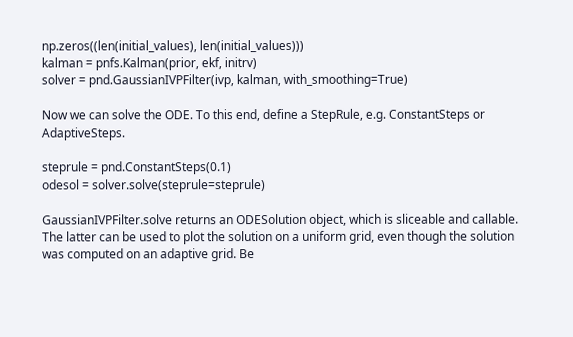np.zeros((len(initial_values), len(initial_values)))
kalman = pnfs.Kalman(prior, ekf, initrv)
solver = pnd.GaussianIVPFilter(ivp, kalman, with_smoothing=True)

Now we can solve the ODE. To this end, define a StepRule, e.g. ConstantSteps or AdaptiveSteps.

steprule = pnd.ConstantSteps(0.1)
odesol = solver.solve(steprule=steprule)

GaussianIVPFilter.solve returns an ODESolution object, which is sliceable and callable. The latter can be used to plot the solution on a uniform grid, even though the solution was computed on an adaptive grid. Be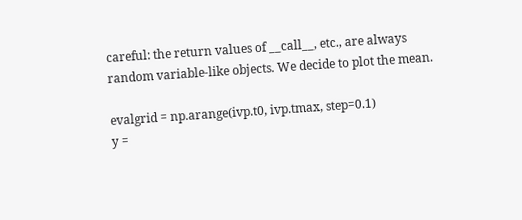careful: the return values of __call__, etc., are always random variable-like objects. We decide to plot the mean.

evalgrid = np.arange(ivp.t0, ivp.tmax, step=0.1)
y =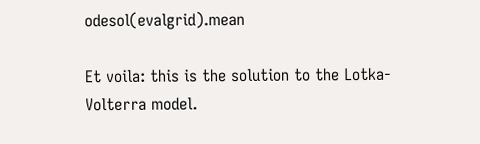odesol(evalgrid).mean

Et voila: this is the solution to the Lotka-Volterra model.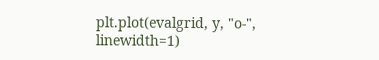plt.plot(evalgrid, y, "o-", linewidth=1)